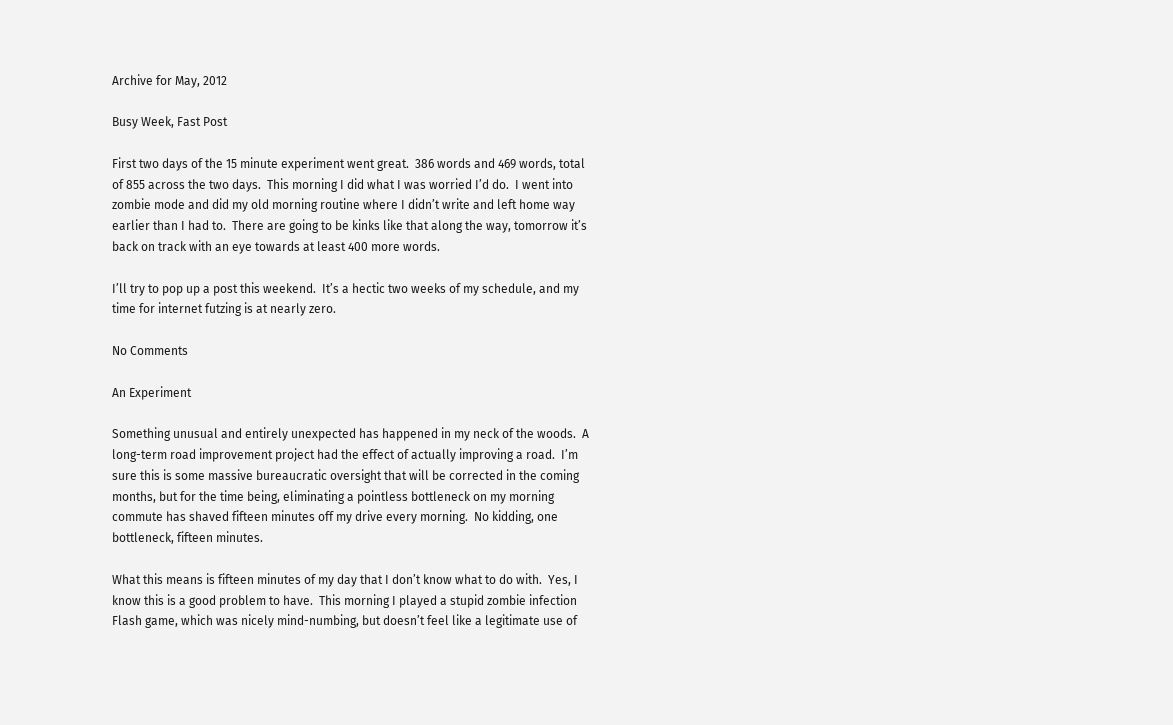Archive for May, 2012

Busy Week, Fast Post

First two days of the 15 minute experiment went great.  386 words and 469 words, total of 855 across the two days.  This morning I did what I was worried I’d do.  I went into zombie mode and did my old morning routine where I didn’t write and left home way earlier than I had to.  There are going to be kinks like that along the way, tomorrow it’s back on track with an eye towards at least 400 more words.

I’ll try to pop up a post this weekend.  It’s a hectic two weeks of my schedule, and my time for internet futzing is at nearly zero.

No Comments

An Experiment

Something unusual and entirely unexpected has happened in my neck of the woods.  A long-term road improvement project had the effect of actually improving a road.  I’m sure this is some massive bureaucratic oversight that will be corrected in the coming months, but for the time being, eliminating a pointless bottleneck on my morning commute has shaved fifteen minutes off my drive every morning.  No kidding, one bottleneck, fifteen minutes.

What this means is fifteen minutes of my day that I don’t know what to do with.  Yes, I know this is a good problem to have.  This morning I played a stupid zombie infection Flash game, which was nicely mind-numbing, but doesn’t feel like a legitimate use of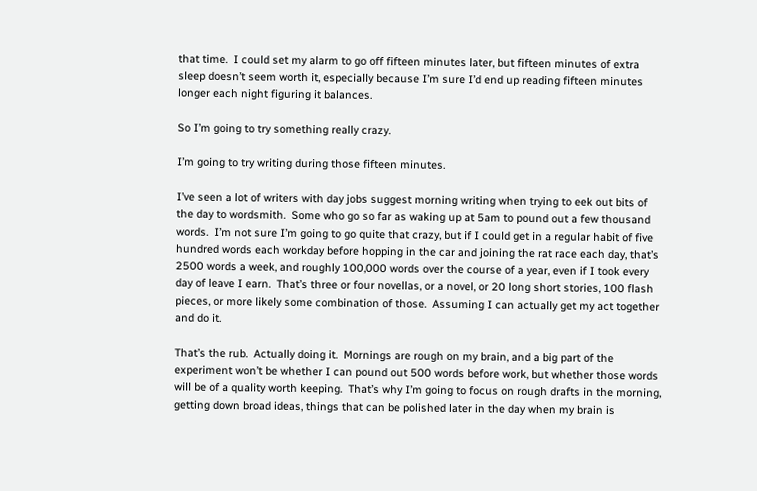that time.  I could set my alarm to go off fifteen minutes later, but fifteen minutes of extra sleep doesn’t seem worth it, especially because I’m sure I’d end up reading fifteen minutes longer each night figuring it balances.

So I’m going to try something really crazy.

I’m going to try writing during those fifteen minutes.

I’ve seen a lot of writers with day jobs suggest morning writing when trying to eek out bits of the day to wordsmith.  Some who go so far as waking up at 5am to pound out a few thousand words.  I’m not sure I’m going to go quite that crazy, but if I could get in a regular habit of five hundred words each workday before hopping in the car and joining the rat race each day, that’s 2500 words a week, and roughly 100,000 words over the course of a year, even if I took every day of leave I earn.  That’s three or four novellas, or a novel, or 20 long short stories, 100 flash pieces, or more likely some combination of those.  Assuming I can actually get my act together and do it.

That’s the rub.  Actually doing it.  Mornings are rough on my brain, and a big part of the experiment won’t be whether I can pound out 500 words before work, but whether those words will be of a quality worth keeping.  That’s why I’m going to focus on rough drafts in the morning, getting down broad ideas, things that can be polished later in the day when my brain is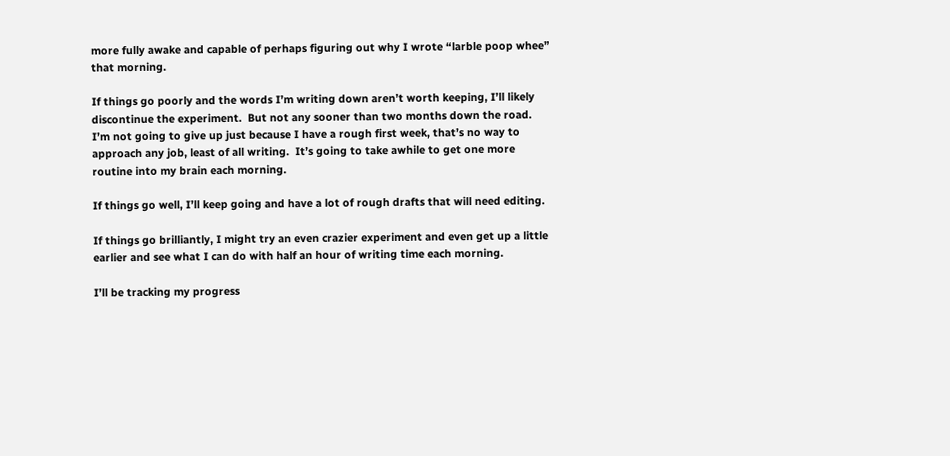more fully awake and capable of perhaps figuring out why I wrote “larble poop whee” that morning.

If things go poorly and the words I’m writing down aren’t worth keeping, I’ll likely discontinue the experiment.  But not any sooner than two months down the road.  I’m not going to give up just because I have a rough first week, that’s no way to approach any job, least of all writing.  It’s going to take awhile to get one more routine into my brain each morning.

If things go well, I’ll keep going and have a lot of rough drafts that will need editing.

If things go brilliantly, I might try an even crazier experiment and even get up a little earlier and see what I can do with half an hour of writing time each morning.

I’ll be tracking my progress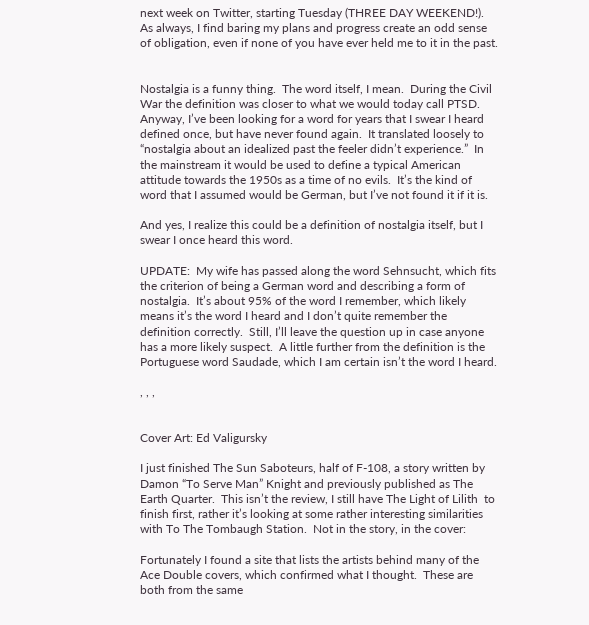next week on Twitter, starting Tuesday (THREE DAY WEEKEND!).  As always, I find baring my plans and progress create an odd sense of obligation, even if none of you have ever held me to it in the past.


Nostalgia is a funny thing.  The word itself, I mean.  During the Civil War the definition was closer to what we would today call PTSD.  Anyway, I’ve been looking for a word for years that I swear I heard defined once, but have never found again.  It translated loosely to “nostalgia about an idealized past the feeler didn’t experience.”  In the mainstream it would be used to define a typical American attitude towards the 1950s as a time of no evils.  It’s the kind of word that I assumed would be German, but I’ve not found it if it is.

And yes, I realize this could be a definition of nostalgia itself, but I swear I once heard this word.

UPDATE:  My wife has passed along the word Sehnsucht, which fits the criterion of being a German word and describing a form of nostalgia.  It’s about 95% of the word I remember, which likely means it’s the word I heard and I don’t quite remember the definition correctly.  Still, I’ll leave the question up in case anyone has a more likely suspect.  A little further from the definition is the Portuguese word Saudade, which I am certain isn’t the word I heard.

, , ,


Cover Art: Ed Valigursky

I just finished The Sun Saboteurs, half of F-108, a story written by Damon “To Serve Man” Knight and previously published as The Earth Quarter.  This isn’t the review, I still have The Light of Lilith  to finish first, rather it’s looking at some rather interesting similarities with To The Tombaugh Station.  Not in the story, in the cover:

Fortunately I found a site that lists the artists behind many of the Ace Double covers, which confirmed what I thought.  These are both from the same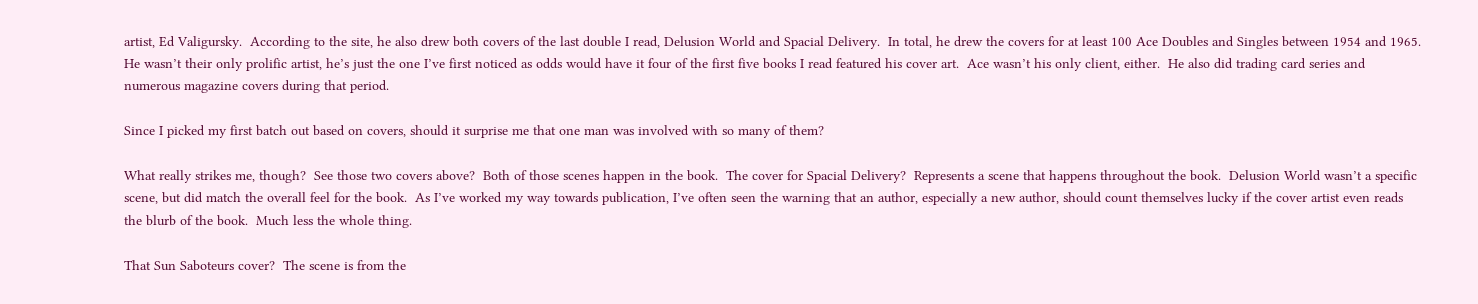artist, Ed Valigursky.  According to the site, he also drew both covers of the last double I read, Delusion World and Spacial Delivery.  In total, he drew the covers for at least 100 Ace Doubles and Singles between 1954 and 1965.  He wasn’t their only prolific artist, he’s just the one I’ve first noticed as odds would have it four of the first five books I read featured his cover art.  Ace wasn’t his only client, either.  He also did trading card series and numerous magazine covers during that period.

Since I picked my first batch out based on covers, should it surprise me that one man was involved with so many of them?

What really strikes me, though?  See those two covers above?  Both of those scenes happen in the book.  The cover for Spacial Delivery?  Represents a scene that happens throughout the book.  Delusion World wasn’t a specific scene, but did match the overall feel for the book.  As I’ve worked my way towards publication, I’ve often seen the warning that an author, especially a new author, should count themselves lucky if the cover artist even reads the blurb of the book.  Much less the whole thing.

That Sun Saboteurs cover?  The scene is from the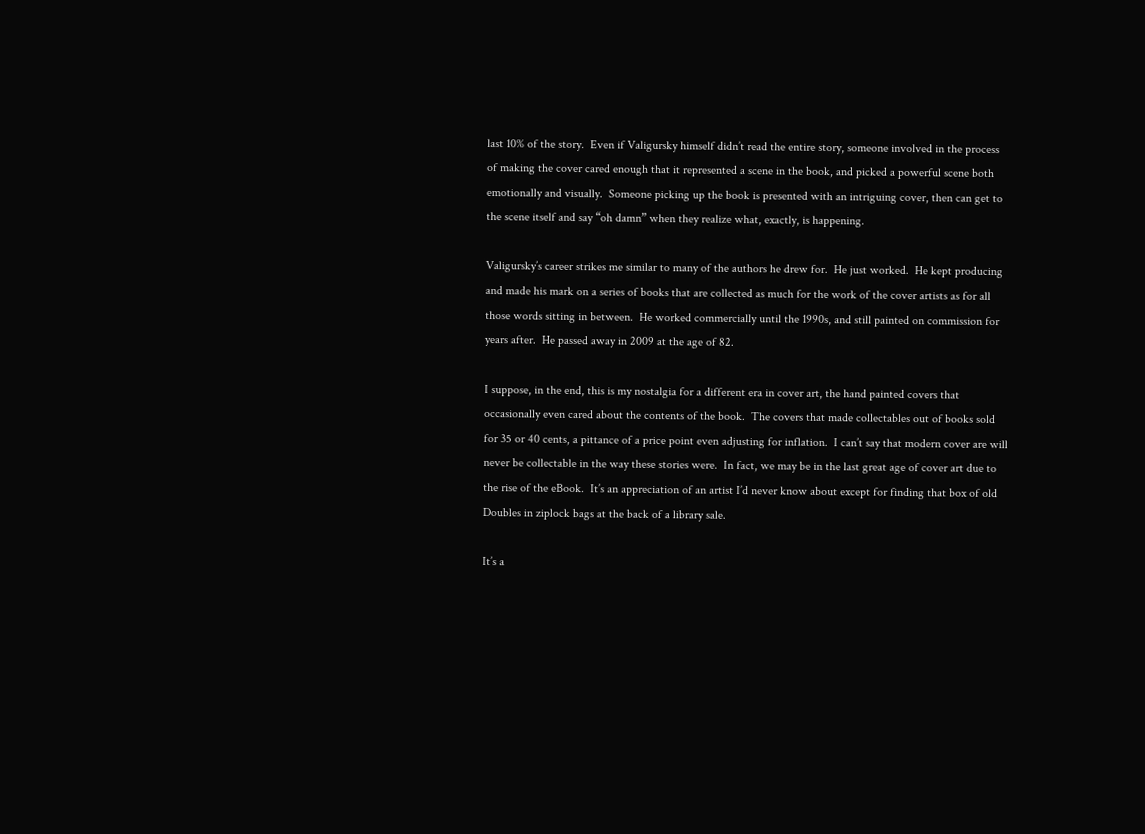last 10% of the story.  Even if Valigursky himself didn’t read the entire story, someone involved in the process of making the cover cared enough that it represented a scene in the book, and picked a powerful scene both emotionally and visually.  Someone picking up the book is presented with an intriguing cover, then can get to the scene itself and say “oh damn” when they realize what, exactly, is happening.

Valigursky’s career strikes me similar to many of the authors he drew for.  He just worked.  He kept producing and made his mark on a series of books that are collected as much for the work of the cover artists as for all those words sitting in between.  He worked commercially until the 1990s, and still painted on commission for years after.  He passed away in 2009 at the age of 82.

I suppose, in the end, this is my nostalgia for a different era in cover art, the hand painted covers that occasionally even cared about the contents of the book.  The covers that made collectables out of books sold for 35 or 40 cents, a pittance of a price point even adjusting for inflation.  I can’t say that modern cover are will never be collectable in the way these stories were.  In fact, we may be in the last great age of cover art due to the rise of the eBook.  It’s an appreciation of an artist I’d never know about except for finding that box of old Doubles in ziplock bags at the back of a library sale.

It’s a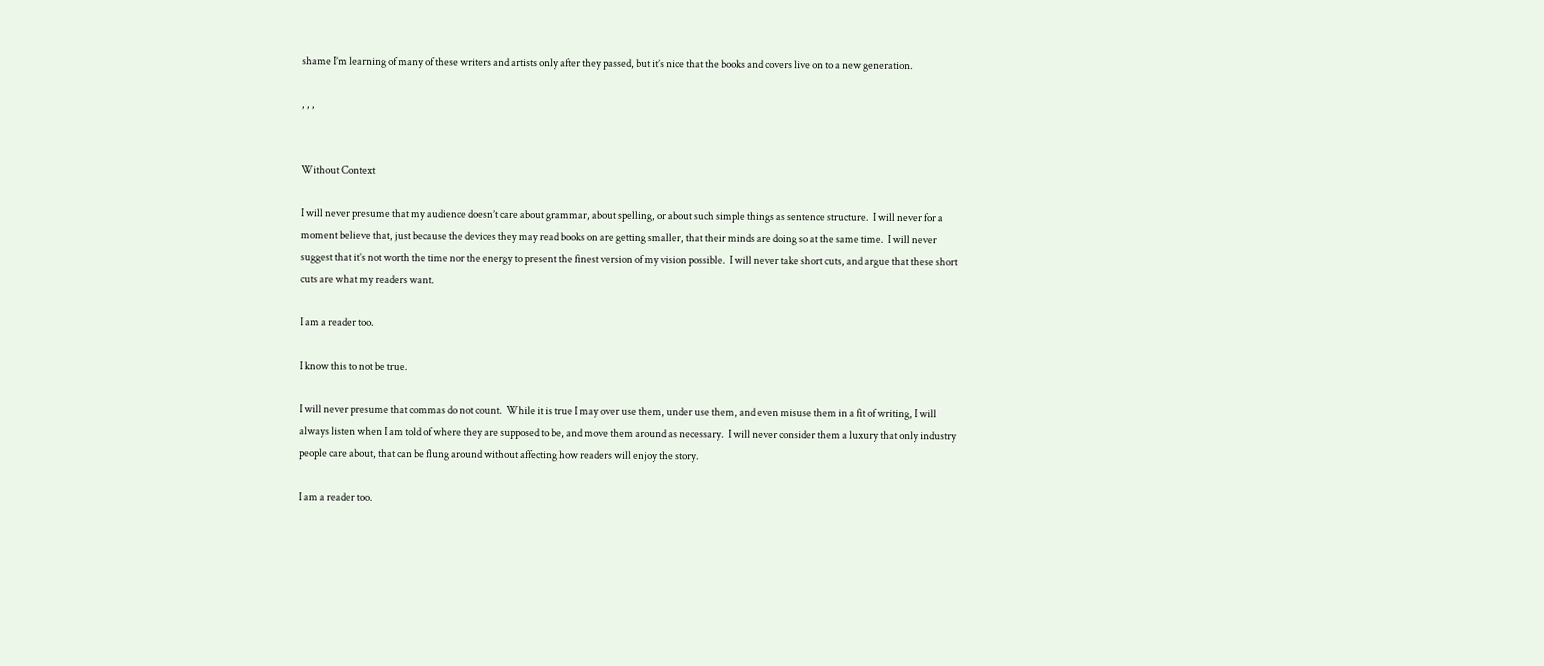shame I’m learning of many of these writers and artists only after they passed, but it’s nice that the books and covers live on to a new generation.

, , ,


Without Context

I will never presume that my audience doesn’t care about grammar, about spelling, or about such simple things as sentence structure.  I will never for a moment believe that, just because the devices they may read books on are getting smaller, that their minds are doing so at the same time.  I will never suggest that it’s not worth the time nor the energy to present the finest version of my vision possible.  I will never take short cuts, and argue that these short cuts are what my readers want.

I am a reader too.

I know this to not be true.

I will never presume that commas do not count.  While it is true I may over use them, under use them, and even misuse them in a fit of writing, I will always listen when I am told of where they are supposed to be, and move them around as necessary.  I will never consider them a luxury that only industry people care about, that can be flung around without affecting how readers will enjoy the story.

I am a reader too.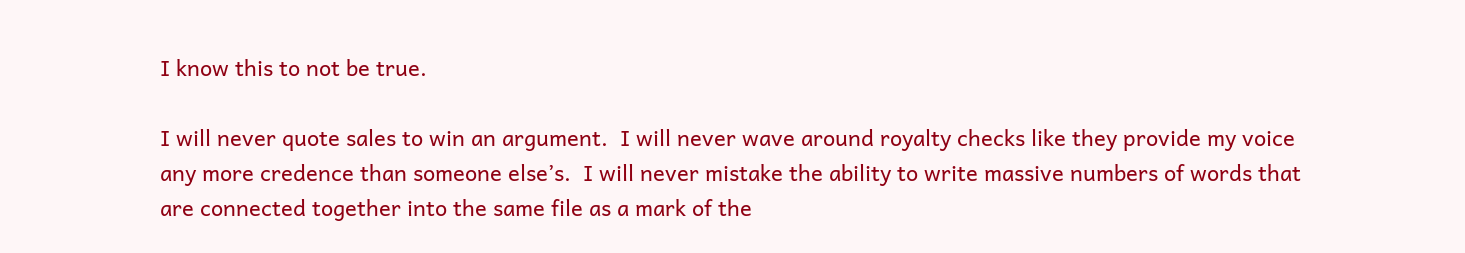I know this to not be true.

I will never quote sales to win an argument.  I will never wave around royalty checks like they provide my voice any more credence than someone else’s.  I will never mistake the ability to write massive numbers of words that are connected together into the same file as a mark of the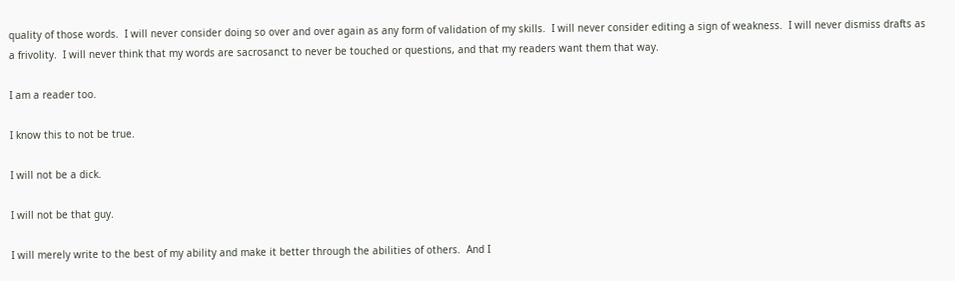quality of those words.  I will never consider doing so over and over again as any form of validation of my skills.  I will never consider editing a sign of weakness.  I will never dismiss drafts as a frivolity.  I will never think that my words are sacrosanct to never be touched or questions, and that my readers want them that way.

I am a reader too.

I know this to not be true.

I will not be a dick.

I will not be that guy.

I will merely write to the best of my ability and make it better through the abilities of others.  And I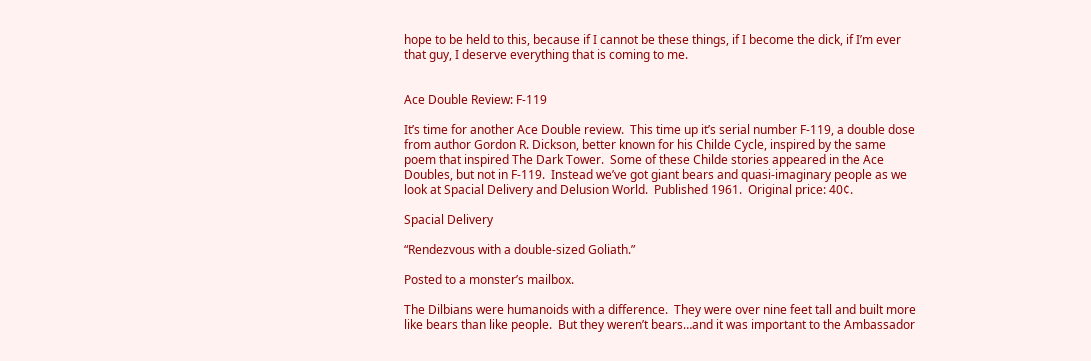hope to be held to this, because if I cannot be these things, if I become the dick, if I’m ever that guy, I deserve everything that is coming to me.


Ace Double Review: F-119

It’s time for another Ace Double review.  This time up it’s serial number F-119, a double dose from author Gordon R. Dickson, better known for his Childe Cycle, inspired by the same poem that inspired The Dark Tower.  Some of these Childe stories appeared in the Ace Doubles, but not in F-119.  Instead we’ve got giant bears and quasi-imaginary people as we look at Spacial Delivery and Delusion World.  Published 1961.  Original price: 40¢.

Spacial Delivery

“Rendezvous with a double-sized Goliath.”

Posted to a monster’s mailbox.

The Dilbians were humanoids with a difference.  They were over nine feet tall and built more like bears than like people.  But they weren’t bears…and it was important to the Ambassador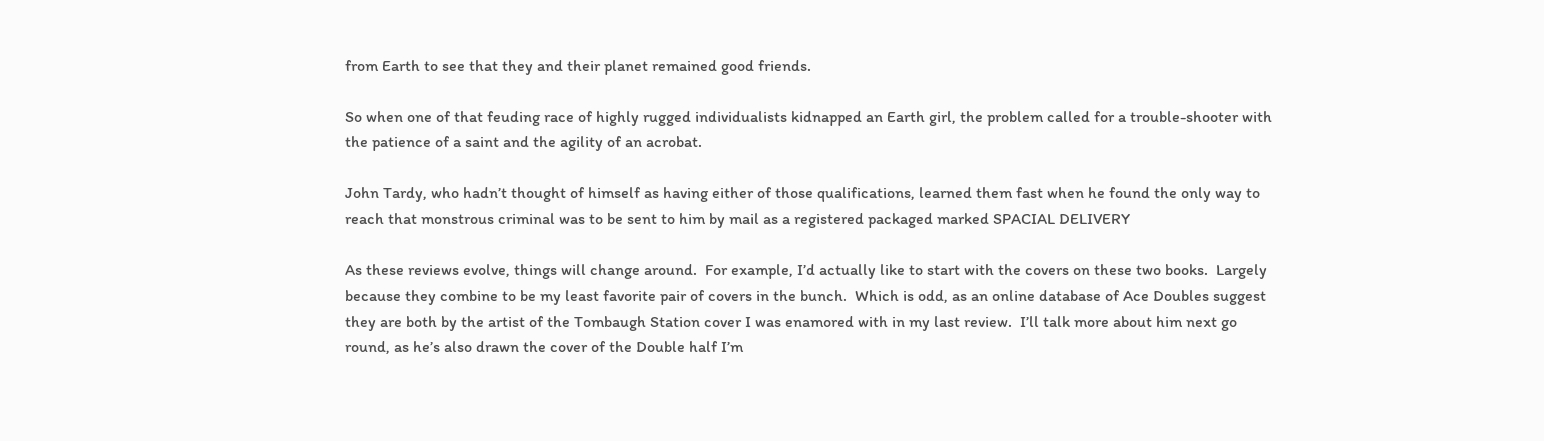from Earth to see that they and their planet remained good friends.

So when one of that feuding race of highly rugged individualists kidnapped an Earth girl, the problem called for a trouble-shooter with the patience of a saint and the agility of an acrobat.

John Tardy, who hadn’t thought of himself as having either of those qualifications, learned them fast when he found the only way to reach that monstrous criminal was to be sent to him by mail as a registered packaged marked SPACIAL DELIVERY

As these reviews evolve, things will change around.  For example, I’d actually like to start with the covers on these two books.  Largely because they combine to be my least favorite pair of covers in the bunch.  Which is odd, as an online database of Ace Doubles suggest they are both by the artist of the Tombaugh Station cover I was enamored with in my last review.  I’ll talk more about him next go round, as he’s also drawn the cover of the Double half I’m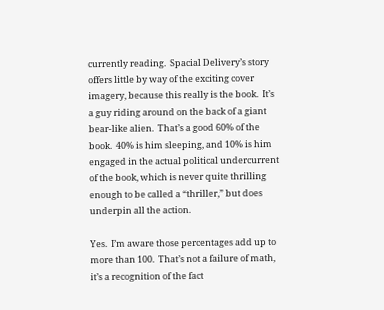currently reading.  Spacial Delivery’s story offers little by way of the exciting cover imagery, because this really is the book.  It’s a guy riding around on the back of a giant bear-like alien.  That’s a good 60% of the book.  40% is him sleeping, and 10% is him engaged in the actual political undercurrent of the book, which is never quite thrilling enough to be called a “thriller,” but does underpin all the action.

Yes.  I’m aware those percentages add up to more than 100.  That’s not a failure of math, it’s a recognition of the fact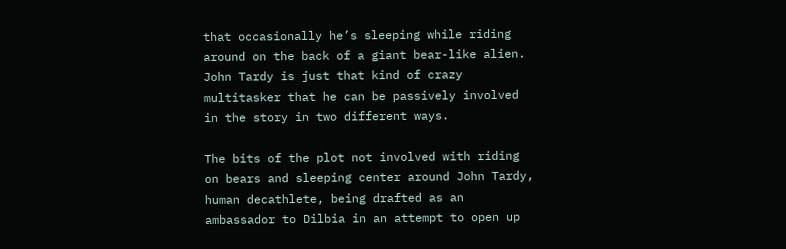that occasionally he’s sleeping while riding around on the back of a giant bear-like alien.  John Tardy is just that kind of crazy multitasker that he can be passively involved in the story in two different ways.

The bits of the plot not involved with riding on bears and sleeping center around John Tardy, human decathlete, being drafted as an ambassador to Dilbia in an attempt to open up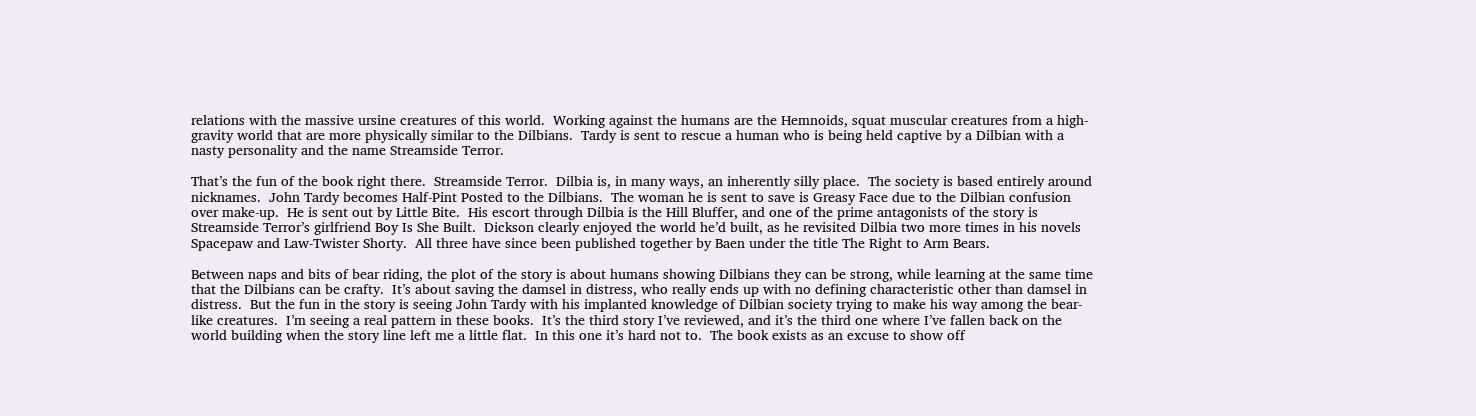relations with the massive ursine creatures of this world.  Working against the humans are the Hemnoids, squat muscular creatures from a high-gravity world that are more physically similar to the Dilbians.  Tardy is sent to rescue a human who is being held captive by a Dilbian with a nasty personality and the name Streamside Terror.

That’s the fun of the book right there.  Streamside Terror.  Dilbia is, in many ways, an inherently silly place.  The society is based entirely around nicknames.  John Tardy becomes Half-Pint Posted to the Dilbians.  The woman he is sent to save is Greasy Face due to the Dilbian confusion over make-up.  He is sent out by Little Bite.  His escort through Dilbia is the Hill Bluffer, and one of the prime antagonists of the story is Streamside Terror’s girlfriend Boy Is She Built.  Dickson clearly enjoyed the world he’d built, as he revisited Dilbia two more times in his novels Spacepaw and Law-Twister Shorty.  All three have since been published together by Baen under the title The Right to Arm Bears.

Between naps and bits of bear riding, the plot of the story is about humans showing Dilbians they can be strong, while learning at the same time that the Dilbians can be crafty.  It’s about saving the damsel in distress, who really ends up with no defining characteristic other than damsel in distress.  But the fun in the story is seeing John Tardy with his implanted knowledge of Dilbian society trying to make his way among the bear-like creatures.  I’m seeing a real pattern in these books.  It’s the third story I’ve reviewed, and it’s the third one where I’ve fallen back on the world building when the story line left me a little flat.  In this one it’s hard not to.  The book exists as an excuse to show off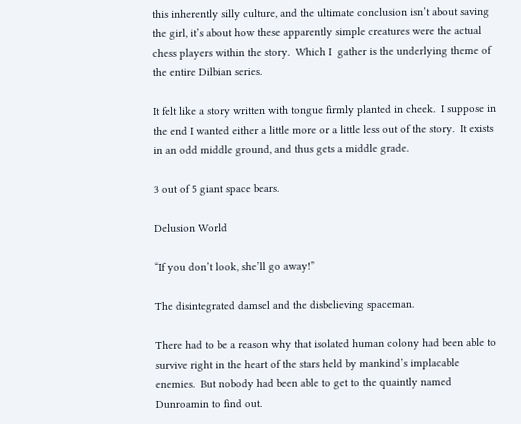this inherently silly culture, and the ultimate conclusion isn’t about saving the girl, it’s about how these apparently simple creatures were the actual chess players within the story.  Which I  gather is the underlying theme of the entire Dilbian series.

It felt like a story written with tongue firmly planted in cheek.  I suppose in the end I wanted either a little more or a little less out of the story.  It exists in an odd middle ground, and thus gets a middle grade.

3 out of 5 giant space bears.

Delusion World

“If you don’t look, she’ll go away!”

The disintegrated damsel and the disbelieving spaceman.

There had to be a reason why that isolated human colony had been able to survive right in the heart of the stars held by mankind’s implacable enemies.  But nobody had been able to get to the quaintly named Dunroamin to find out.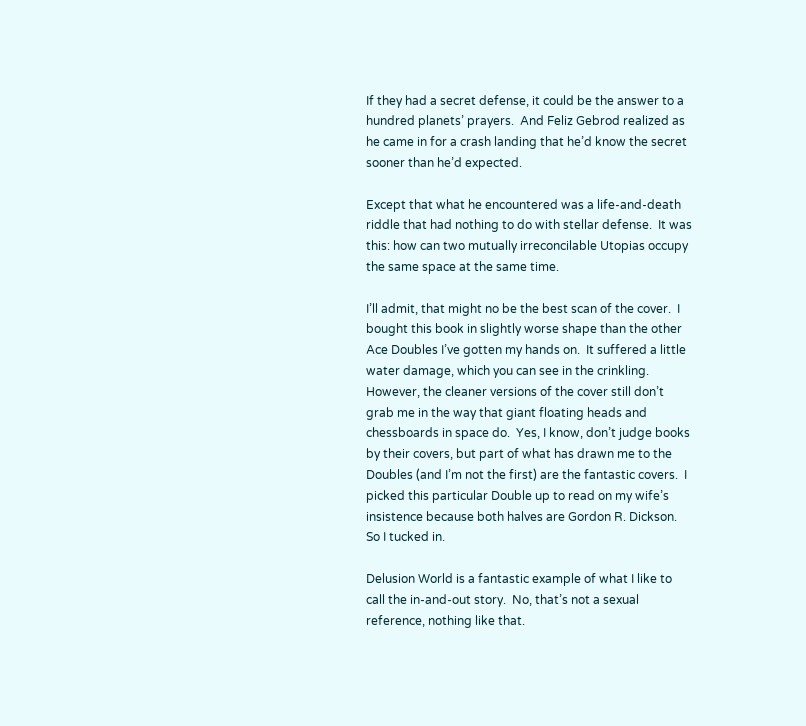If they had a secret defense, it could be the answer to a hundred planets’ prayers.  And Feliz Gebrod realized as he came in for a crash landing that he’d know the secret sooner than he’d expected.

Except that what he encountered was a life-and-death riddle that had nothing to do with stellar defense.  It was this: how can two mutually irreconcilable Utopias occupy the same space at the same time.

I’ll admit, that might no be the best scan of the cover.  I bought this book in slightly worse shape than the other Ace Doubles I’ve gotten my hands on.  It suffered a little water damage, which you can see in the crinkling.  However, the cleaner versions of the cover still don’t grab me in the way that giant floating heads and chessboards in space do.  Yes, I know, don’t judge books by their covers, but part of what has drawn me to the Doubles (and I’m not the first) are the fantastic covers.  I picked this particular Double up to read on my wife’s insistence because both halves are Gordon R. Dickson.  So I tucked in.

Delusion World is a fantastic example of what I like to call the in-and-out story.  No, that’s not a sexual reference, nothing like that.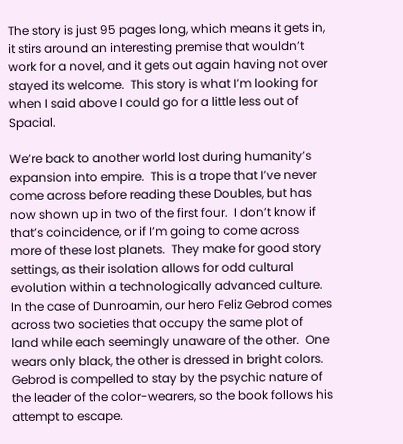The story is just 95 pages long, which means it gets in, it stirs around an interesting premise that wouldn’t work for a novel, and it gets out again having not over stayed its welcome.  This story is what I’m looking for when I said above I could go for a little less out of Spacial.

We’re back to another world lost during humanity’s expansion into empire.  This is a trope that I’ve never come across before reading these Doubles, but has now shown up in two of the first four.  I don’t know if that’s coincidence, or if I’m going to come across more of these lost planets.  They make for good story settings, as their isolation allows for odd cultural evolution within a technologically advanced culture.  In the case of Dunroamin, our hero Feliz Gebrod comes across two societies that occupy the same plot of land while each seemingly unaware of the other.  One wears only black, the other is dressed in bright colors.  Gebrod is compelled to stay by the psychic nature of the leader of the color-wearers, so the book follows his attempt to escape.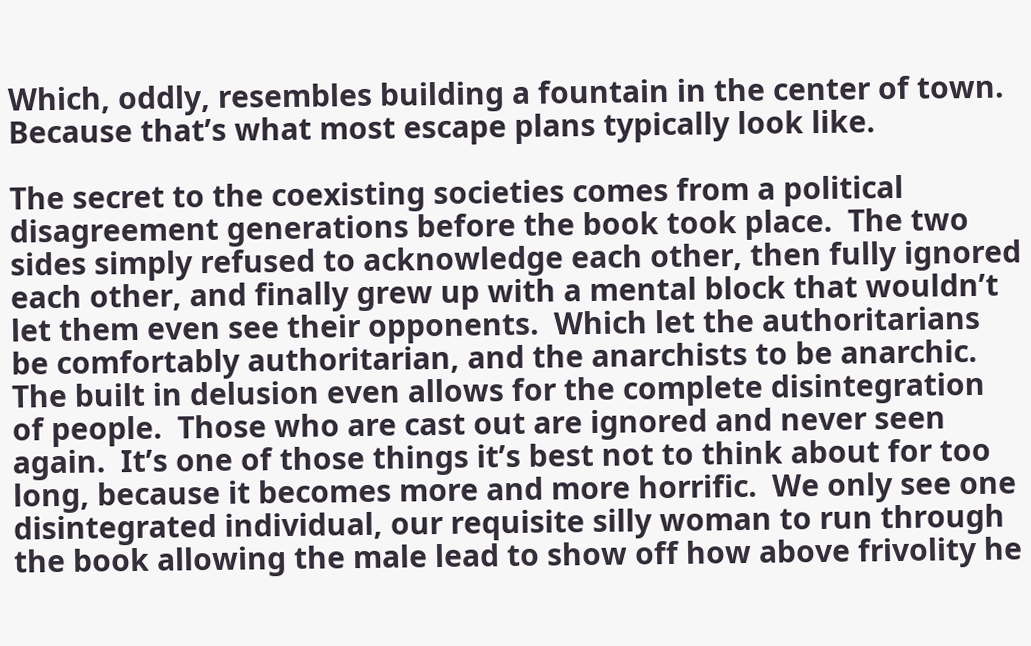Which, oddly, resembles building a fountain in the center of town.  Because that’s what most escape plans typically look like.

The secret to the coexisting societies comes from a political disagreement generations before the book took place.  The two sides simply refused to acknowledge each other, then fully ignored each other, and finally grew up with a mental block that wouldn’t let them even see their opponents.  Which let the authoritarians be comfortably authoritarian, and the anarchists to be anarchic.  The built in delusion even allows for the complete disintegration of people.  Those who are cast out are ignored and never seen again.  It’s one of those things it’s best not to think about for too long, because it becomes more and more horrific.  We only see one disintegrated individual, our requisite silly woman to run through the book allowing the male lead to show off how above frivolity he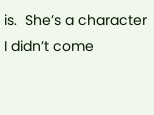is.  She’s a character I didn’t come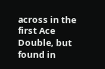across in the first Ace Double, but found in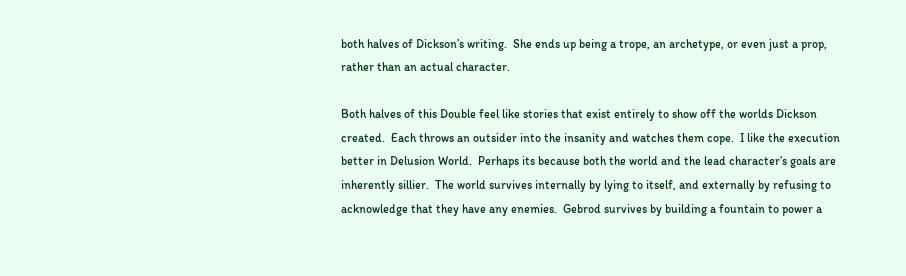both halves of Dickson’s writing.  She ends up being a trope, an archetype, or even just a prop, rather than an actual character.

Both halves of this Double feel like stories that exist entirely to show off the worlds Dickson created.  Each throws an outsider into the insanity and watches them cope.  I like the execution better in Delusion World.  Perhaps its because both the world and the lead character’s goals are inherently sillier.  The world survives internally by lying to itself, and externally by refusing to acknowledge that they have any enemies.  Gebrod survives by building a fountain to power a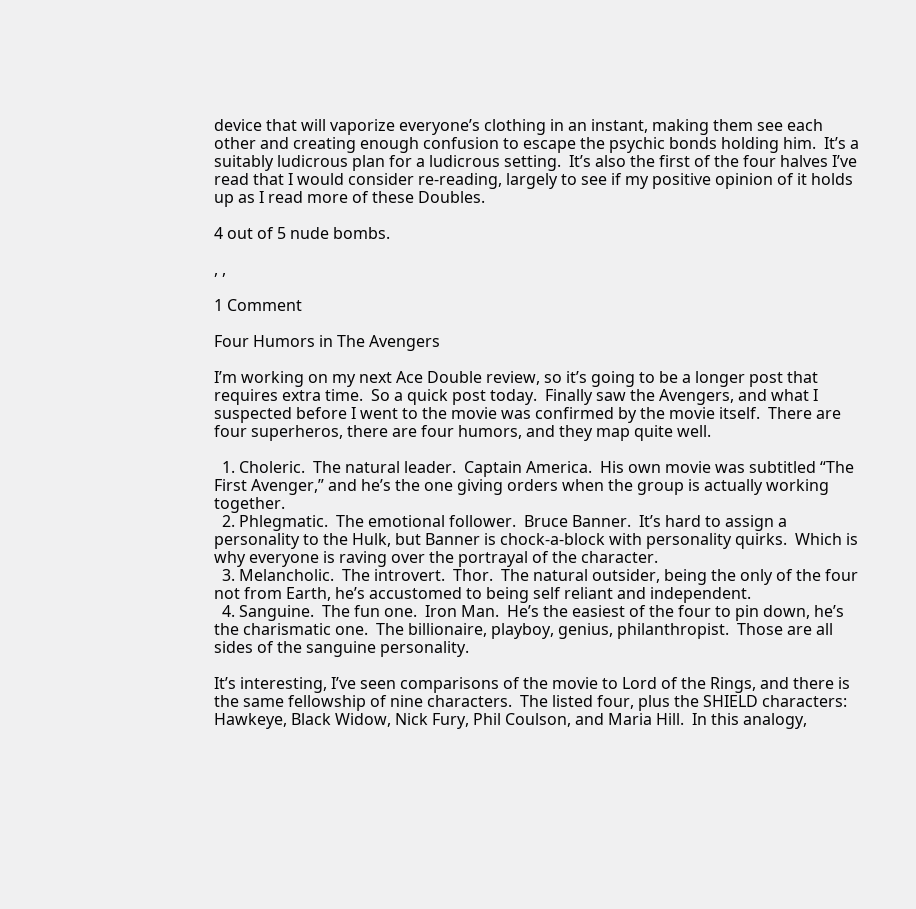device that will vaporize everyone’s clothing in an instant, making them see each other and creating enough confusion to escape the psychic bonds holding him.  It’s a suitably ludicrous plan for a ludicrous setting.  It’s also the first of the four halves I’ve read that I would consider re-reading, largely to see if my positive opinion of it holds up as I read more of these Doubles.

4 out of 5 nude bombs.

, ,

1 Comment

Four Humors in The Avengers

I’m working on my next Ace Double review, so it’s going to be a longer post that requires extra time.  So a quick post today.  Finally saw the Avengers, and what I suspected before I went to the movie was confirmed by the movie itself.  There are four superheros, there are four humors, and they map quite well.

  1. Choleric.  The natural leader.  Captain America.  His own movie was subtitled “The First Avenger,” and he’s the one giving orders when the group is actually working together.
  2. Phlegmatic.  The emotional follower.  Bruce Banner.  It’s hard to assign a personality to the Hulk, but Banner is chock-a-block with personality quirks.  Which is why everyone is raving over the portrayal of the character.
  3. Melancholic.  The introvert.  Thor.  The natural outsider, being the only of the four not from Earth, he’s accustomed to being self reliant and independent.
  4. Sanguine.  The fun one.  Iron Man.  He’s the easiest of the four to pin down, he’s the charismatic one.  The billionaire, playboy, genius, philanthropist.  Those are all sides of the sanguine personality.

It’s interesting, I’ve seen comparisons of the movie to Lord of the Rings, and there is the same fellowship of nine characters.  The listed four, plus the SHIELD characters: Hawkeye, Black Widow, Nick Fury, Phil Coulson, and Maria Hill.  In this analogy,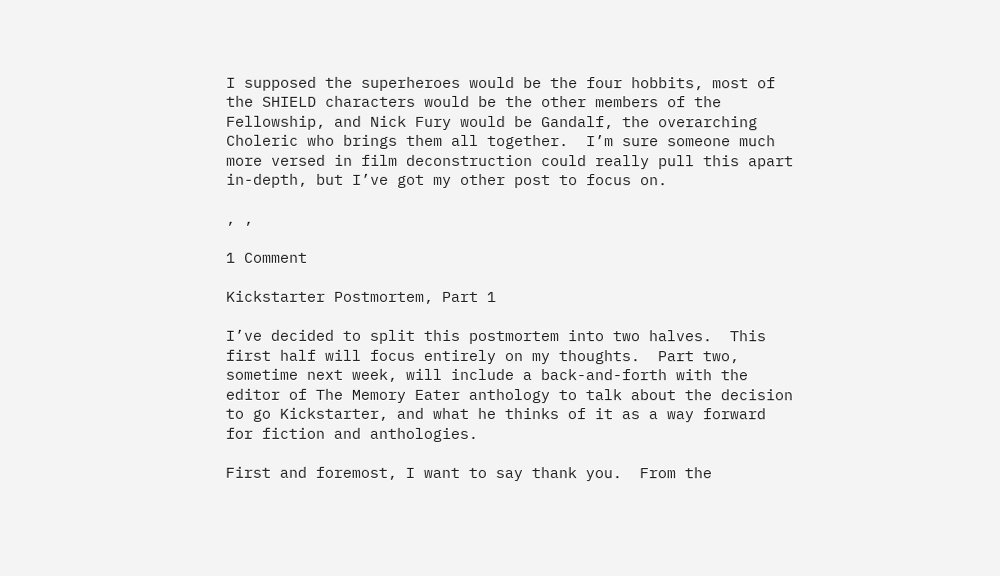I supposed the superheroes would be the four hobbits, most of the SHIELD characters would be the other members of the Fellowship, and Nick Fury would be Gandalf, the overarching Choleric who brings them all together.  I’m sure someone much more versed in film deconstruction could really pull this apart in-depth, but I’ve got my other post to focus on.

, ,

1 Comment

Kickstarter Postmortem, Part 1

I’ve decided to split this postmortem into two halves.  This first half will focus entirely on my thoughts.  Part two, sometime next week, will include a back-and-forth with the editor of The Memory Eater anthology to talk about the decision to go Kickstarter, and what he thinks of it as a way forward for fiction and anthologies.

First and foremost, I want to say thank you.  From the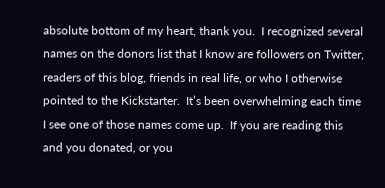absolute bottom of my heart, thank you.  I recognized several names on the donors list that I know are followers on Twitter, readers of this blog, friends in real life, or who I otherwise pointed to the Kickstarter.  It’s been overwhelming each time I see one of those names come up.  If you are reading this and you donated, or you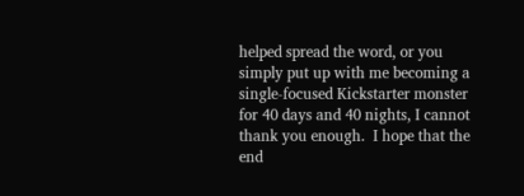helped spread the word, or you simply put up with me becoming a single-focused Kickstarter monster for 40 days and 40 nights, I cannot thank you enough.  I hope that the end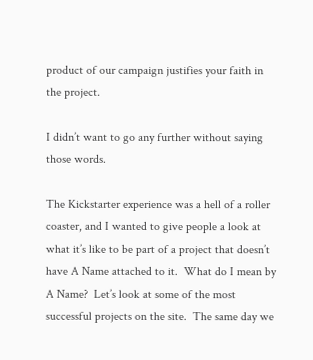product of our campaign justifies your faith in the project.

I didn’t want to go any further without saying those words.

The Kickstarter experience was a hell of a roller coaster, and I wanted to give people a look at what it’s like to be part of a project that doesn’t have A Name attached to it.  What do I mean by A Name?  Let’s look at some of the most successful projects on the site.  The same day we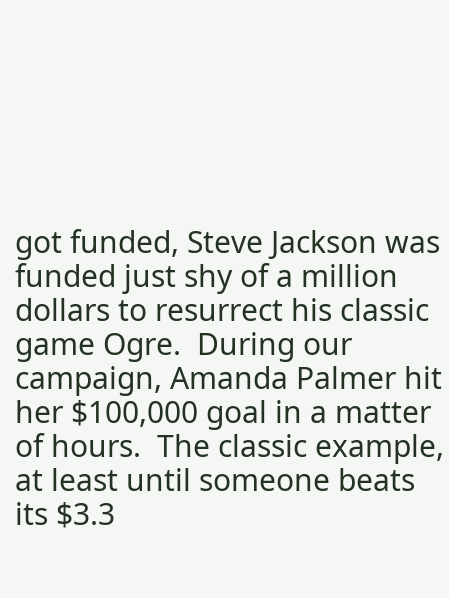got funded, Steve Jackson was funded just shy of a million dollars to resurrect his classic game Ogre.  During our campaign, Amanda Palmer hit her $100,000 goal in a matter of hours.  The classic example, at least until someone beats its $3.3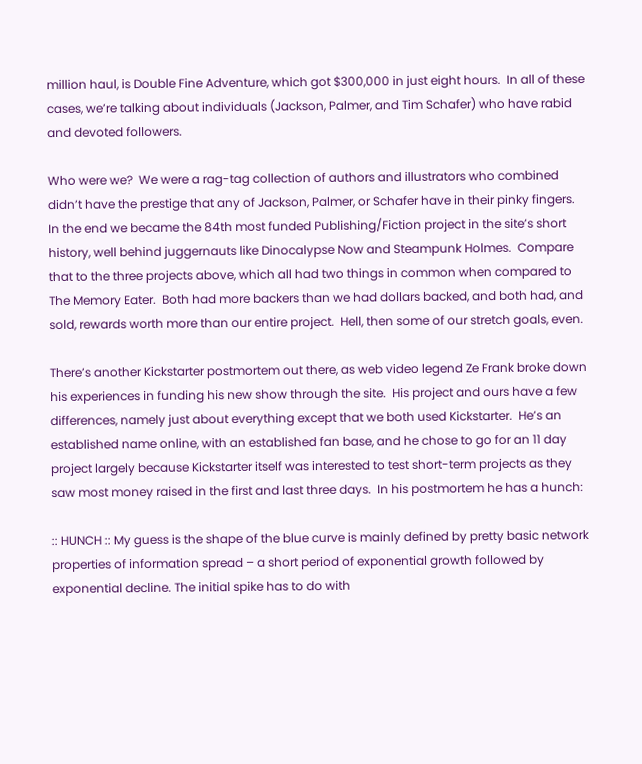million haul, is Double Fine Adventure, which got $300,000 in just eight hours.  In all of these cases, we’re talking about individuals (Jackson, Palmer, and Tim Schafer) who have rabid and devoted followers.

Who were we?  We were a rag-tag collection of authors and illustrators who combined didn’t have the prestige that any of Jackson, Palmer, or Schafer have in their pinky fingers.  In the end we became the 84th most funded Publishing/Fiction project in the site’s short history, well behind juggernauts like Dinocalypse Now and Steampunk Holmes.  Compare that to the three projects above, which all had two things in common when compared to The Memory Eater.  Both had more backers than we had dollars backed, and both had, and sold, rewards worth more than our entire project.  Hell, then some of our stretch goals, even.

There’s another Kickstarter postmortem out there, as web video legend Ze Frank broke down his experiences in funding his new show through the site.  His project and ours have a few differences, namely just about everything except that we both used Kickstarter.  He’s an established name online, with an established fan base, and he chose to go for an 11 day project largely because Kickstarter itself was interested to test short-term projects as they saw most money raised in the first and last three days.  In his postmortem he has a hunch:

:: HUNCH :: My guess is the shape of the blue curve is mainly defined by pretty basic network properties of information spread – a short period of exponential growth followed by exponential decline. The initial spike has to do with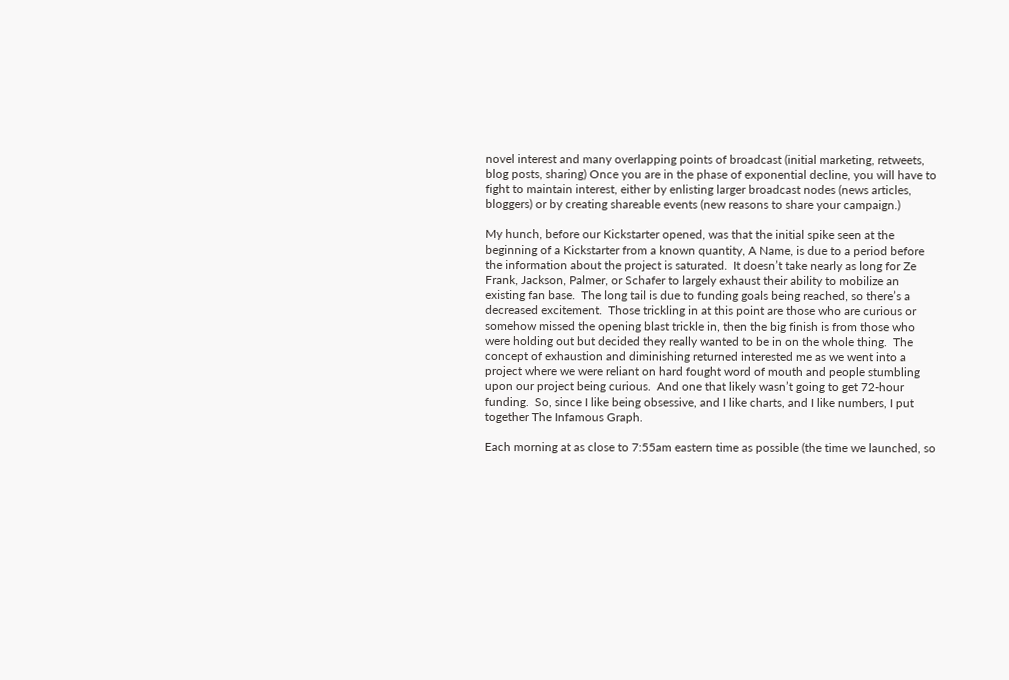novel interest and many overlapping points of broadcast (initial marketing, retweets, blog posts, sharing) Once you are in the phase of exponential decline, you will have to fight to maintain interest, either by enlisting larger broadcast nodes (news articles, bloggers) or by creating shareable events (new reasons to share your campaign.)

My hunch, before our Kickstarter opened, was that the initial spike seen at the beginning of a Kickstarter from a known quantity, A Name, is due to a period before the information about the project is saturated.  It doesn’t take nearly as long for Ze Frank, Jackson, Palmer, or Schafer to largely exhaust their ability to mobilize an existing fan base.  The long tail is due to funding goals being reached, so there’s a decreased excitement.  Those trickling in at this point are those who are curious or somehow missed the opening blast trickle in, then the big finish is from those who were holding out but decided they really wanted to be in on the whole thing.  The concept of exhaustion and diminishing returned interested me as we went into a project where we were reliant on hard fought word of mouth and people stumbling upon our project being curious.  And one that likely wasn’t going to get 72-hour funding.  So, since I like being obsessive, and I like charts, and I like numbers, I put together The Infamous Graph.

Each morning at as close to 7:55am eastern time as possible (the time we launched, so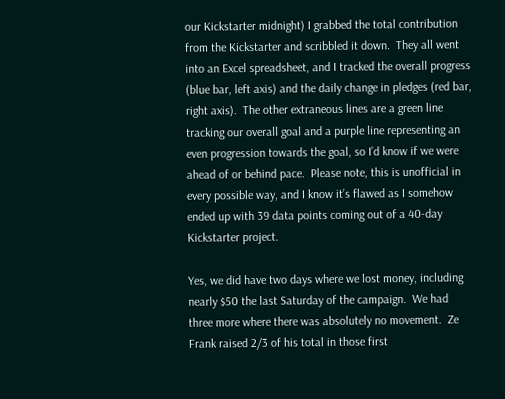our Kickstarter midnight) I grabbed the total contribution from the Kickstarter and scribbled it down.  They all went into an Excel spreadsheet, and I tracked the overall progress (blue bar, left axis) and the daily change in pledges (red bar, right axis).  The other extraneous lines are a green line tracking our overall goal and a purple line representing an even progression towards the goal, so I’d know if we were ahead of or behind pace.  Please note, this is unofficial in every possible way, and I know it’s flawed as I somehow ended up with 39 data points coming out of a 40-day Kickstarter project.

Yes, we did have two days where we lost money, including nearly $50 the last Saturday of the campaign.  We had three more where there was absolutely no movement.  Ze Frank raised 2/3 of his total in those first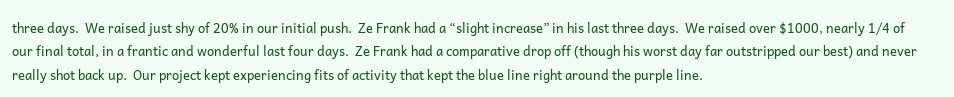three days.  We raised just shy of 20% in our initial push.  Ze Frank had a “slight increase” in his last three days.  We raised over $1000, nearly 1/4 of our final total, in a frantic and wonderful last four days.  Ze Frank had a comparative drop off (though his worst day far outstripped our best) and never really shot back up.  Our project kept experiencing fits of activity that kept the blue line right around the purple line.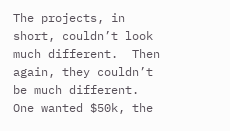The projects, in short, couldn’t look much different.  Then again, they couldn’t be much different.  One wanted $50k, the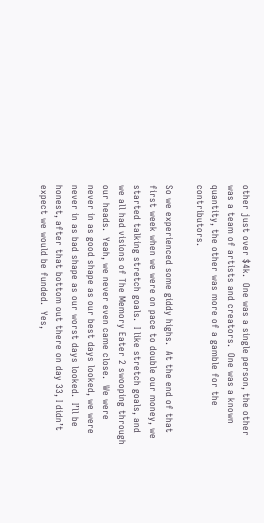other just over $4k.  One was a single person, the other was a team of artists and creators.  One was a known quantity, the other was more of a gamble for the contributors.

So we experienced some giddy highs.  At the end of that first week when we were on pace to double our money, we started talking stretch goals.  I like stretch goals, and we all had visions of The Memory Eater 2 swooping through our heads.  Yeah, we never even came close.  We were never in as good shape as our best days looked, we were never in as bad shape as our worst days looked.  I’ll be honest, after that bottom out there on day 33, I didn’t expect we would be funded.  Yes,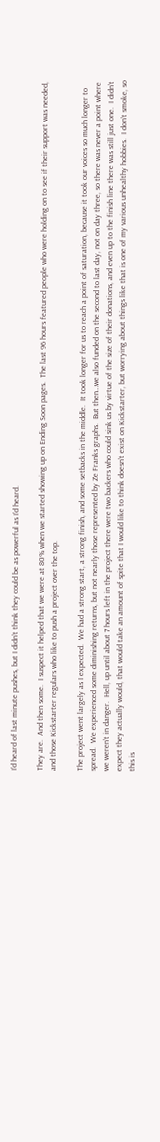I’d heard of last minute pushes, but I didn’t think they could be as powerful as I’d heard.

They are.  And then some.  I suspect it helped that we were at 80% when we started showing up on Ending Soon pages.  The last 96 hours featured people who were holding on to see if their support was needed, and those Kickstarter regulars who like to push a project over the top.

The project went largely as I expected.  We had a strong start, a strong finish, and some setbacks in the middle.  It took longer for us to reach a point of saturation, because it took our voices so much longer to spread.  We experienced some diminishing returns, but not nearly those represented by Ze Franks graphs.  But then…we also funded on the second to last day, not on day three, so there was never a point where we weren’t in danger.  Hell, up until about 7 hours left in the project there were two backers who could sink us by virtue of the size of their donations, and even up to the finish line there was still just one.  I didn’t expect they actually would, that would take an amount of spite that I would like to think doesn’t exist on Kickstarter, but worrying about things like that is one of my various unhealthy hobbies.  I don’t smoke, so this is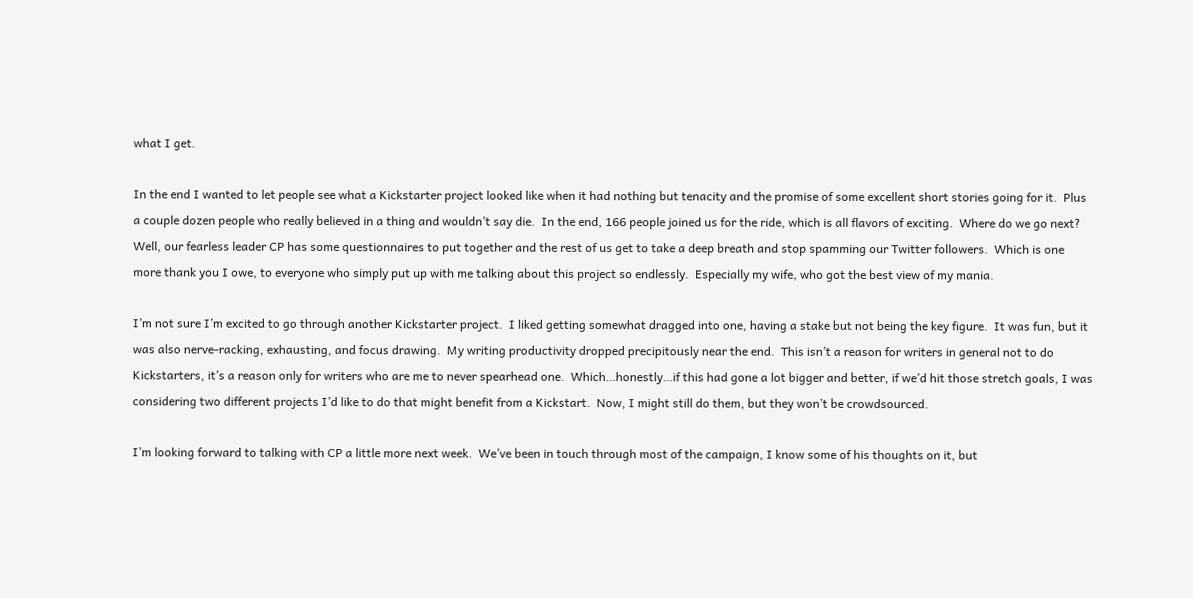what I get.

In the end I wanted to let people see what a Kickstarter project looked like when it had nothing but tenacity and the promise of some excellent short stories going for it.  Plus a couple dozen people who really believed in a thing and wouldn’t say die.  In the end, 166 people joined us for the ride, which is all flavors of exciting.  Where do we go next?  Well, our fearless leader CP has some questionnaires to put together and the rest of us get to take a deep breath and stop spamming our Twitter followers.  Which is one more thank you I owe, to everyone who simply put up with me talking about this project so endlessly.  Especially my wife, who got the best view of my mania.

I’m not sure I’m excited to go through another Kickstarter project.  I liked getting somewhat dragged into one, having a stake but not being the key figure.  It was fun, but it was also nerve-racking, exhausting, and focus drawing.  My writing productivity dropped precipitously near the end.  This isn’t a reason for writers in general not to do Kickstarters, it’s a reason only for writers who are me to never spearhead one.  Which…honestly…if this had gone a lot bigger and better, if we’d hit those stretch goals, I was considering two different projects I’d like to do that might benefit from a Kickstart.  Now, I might still do them, but they won’t be crowdsourced.

I’m looking forward to talking with CP a little more next week.  We’ve been in touch through most of the campaign, I know some of his thoughts on it, but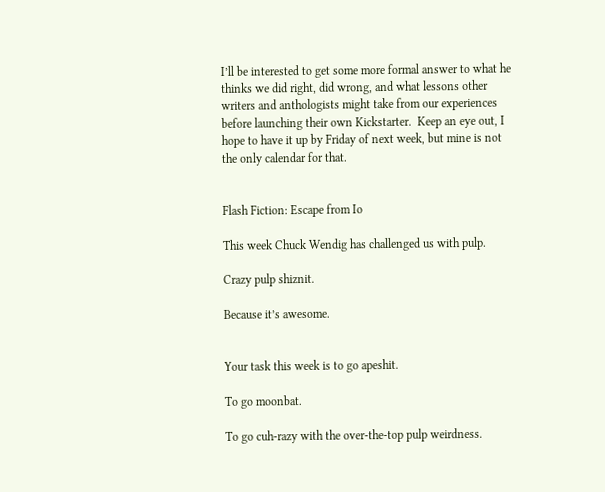I’ll be interested to get some more formal answer to what he thinks we did right, did wrong, and what lessons other writers and anthologists might take from our experiences before launching their own Kickstarter.  Keep an eye out, I hope to have it up by Friday of next week, but mine is not the only calendar for that.


Flash Fiction: Escape from Io

This week Chuck Wendig has challenged us with pulp.

Crazy pulp shiznit.

Because it’s awesome.


Your task this week is to go apeshit.

To go moonbat.

To go cuh-razy with the over-the-top pulp weirdness.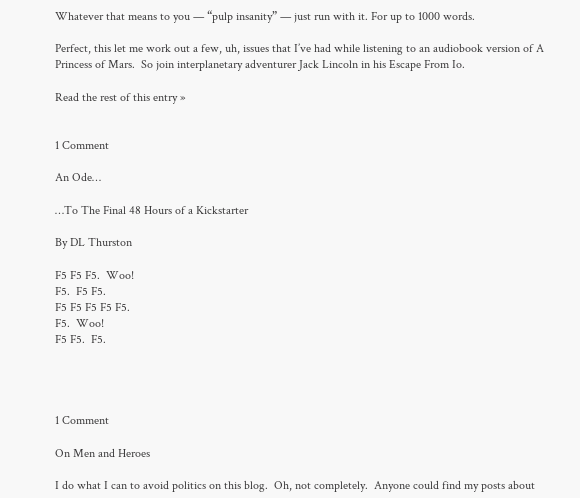Whatever that means to you — “pulp insanity” — just run with it. For up to 1000 words.

Perfect, this let me work out a few, uh, issues that I’ve had while listening to an audiobook version of A Princess of Mars.  So join interplanetary adventurer Jack Lincoln in his Escape From Io.

Read the rest of this entry »


1 Comment

An Ode…

…To The Final 48 Hours of a Kickstarter

By DL Thurston

F5 F5 F5.  Woo!
F5.  F5 F5.
F5 F5 F5 F5 F5.
F5.  Woo!
F5 F5.  F5.




1 Comment

On Men and Heroes

I do what I can to avoid politics on this blog.  Oh, not completely.  Anyone could find my posts about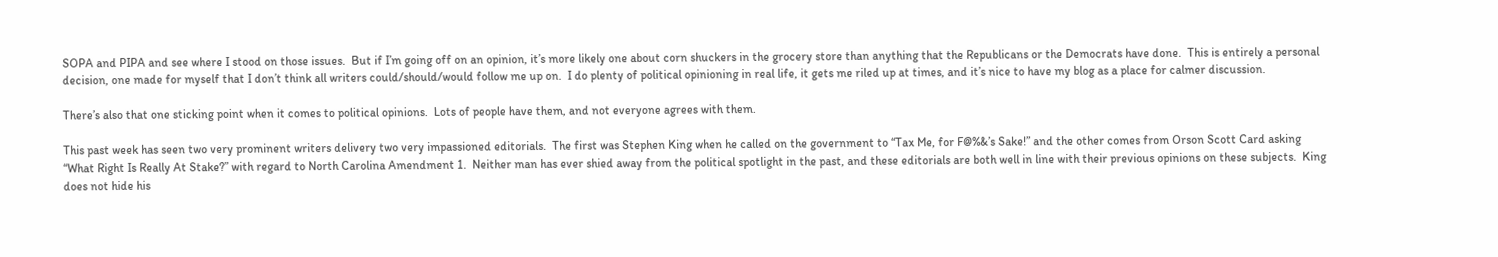SOPA and PIPA and see where I stood on those issues.  But if I’m going off on an opinion, it’s more likely one about corn shuckers in the grocery store than anything that the Republicans or the Democrats have done.  This is entirely a personal decision, one made for myself that I don’t think all writers could/should/would follow me up on.  I do plenty of political opinioning in real life, it gets me riled up at times, and it’s nice to have my blog as a place for calmer discussion.

There’s also that one sticking point when it comes to political opinions.  Lots of people have them, and not everyone agrees with them.

This past week has seen two very prominent writers delivery two very impassioned editorials.  The first was Stephen King when he called on the government to “Tax Me, for F@%&’s Sake!” and the other comes from Orson Scott Card asking “What Right Is Really At Stake?” with regard to North Carolina Amendment 1.  Neither man has ever shied away from the political spotlight in the past, and these editorials are both well in line with their previous opinions on these subjects.  King does not hide his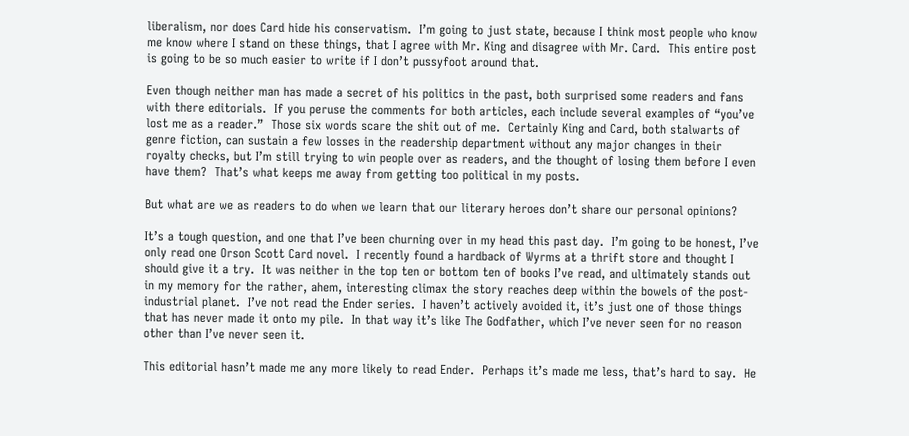liberalism, nor does Card hide his conservatism.  I’m going to just state, because I think most people who know me know where I stand on these things, that I agree with Mr. King and disagree with Mr. Card.  This entire post is going to be so much easier to write if I don’t pussyfoot around that.

Even though neither man has made a secret of his politics in the past, both surprised some readers and fans with there editorials.  If you peruse the comments for both articles, each include several examples of “you’ve lost me as a reader.”  Those six words scare the shit out of me.  Certainly King and Card, both stalwarts of genre fiction, can sustain a few losses in the readership department without any major changes in their royalty checks, but I’m still trying to win people over as readers, and the thought of losing them before I even have them?  That’s what keeps me away from getting too political in my posts.

But what are we as readers to do when we learn that our literary heroes don’t share our personal opinions?

It’s a tough question, and one that I’ve been churning over in my head this past day.  I’m going to be honest, I’ve only read one Orson Scott Card novel.  I recently found a hardback of Wyrms at a thrift store and thought I should give it a try.  It was neither in the top ten or bottom ten of books I’ve read, and ultimately stands out in my memory for the rather, ahem, interesting climax the story reaches deep within the bowels of the post-industrial planet.  I’ve not read the Ender series.  I haven’t actively avoided it, it’s just one of those things that has never made it onto my pile.  In that way it’s like The Godfather, which I’ve never seen for no reason other than I’ve never seen it.

This editorial hasn’t made me any more likely to read Ender.  Perhaps it’s made me less, that’s hard to say.  He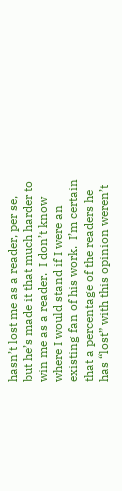hasn’t lost me as a reader, per se, but he’s made it that much harder to win me as a reader.  I don’t know where I would stand if I were an existing fan of his work.  I’m certain that a percentage of the readers he has “lost” with this opinion weren’t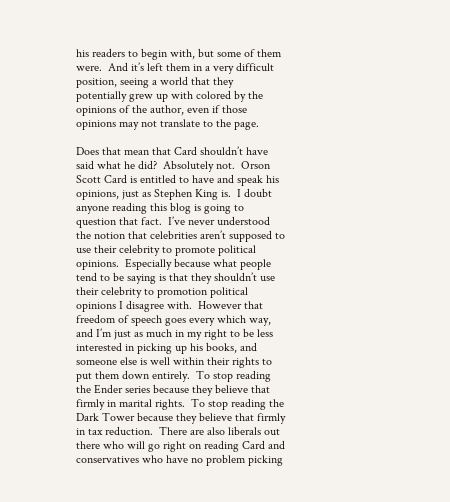his readers to begin with, but some of them were.  And it’s left them in a very difficult position, seeing a world that they potentially grew up with colored by the opinions of the author, even if those opinions may not translate to the page.

Does that mean that Card shouldn’t have said what he did?  Absolutely not.  Orson Scott Card is entitled to have and speak his opinions, just as Stephen King is.  I doubt anyone reading this blog is going to question that fact.  I’ve never understood the notion that celebrities aren’t supposed to use their celebrity to promote political opinions.  Especially because what people tend to be saying is that they shouldn’t use their celebrity to promotion political opinions I disagree with.  However that freedom of speech goes every which way, and I’m just as much in my right to be less interested in picking up his books, and someone else is well within their rights to put them down entirely.  To stop reading the Ender series because they believe that firmly in marital rights.  To stop reading the Dark Tower because they believe that firmly in tax reduction.  There are also liberals out there who will go right on reading Card and conservatives who have no problem picking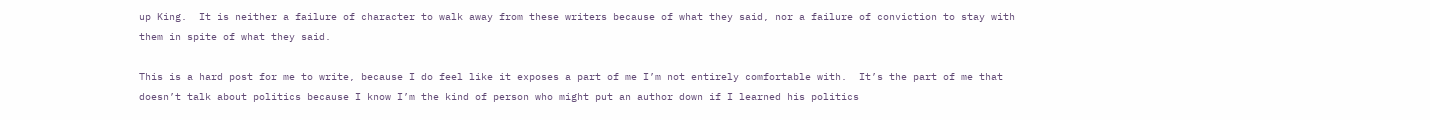up King.  It is neither a failure of character to walk away from these writers because of what they said, nor a failure of conviction to stay with them in spite of what they said.

This is a hard post for me to write, because I do feel like it exposes a part of me I’m not entirely comfortable with.  It’s the part of me that doesn’t talk about politics because I know I’m the kind of person who might put an author down if I learned his politics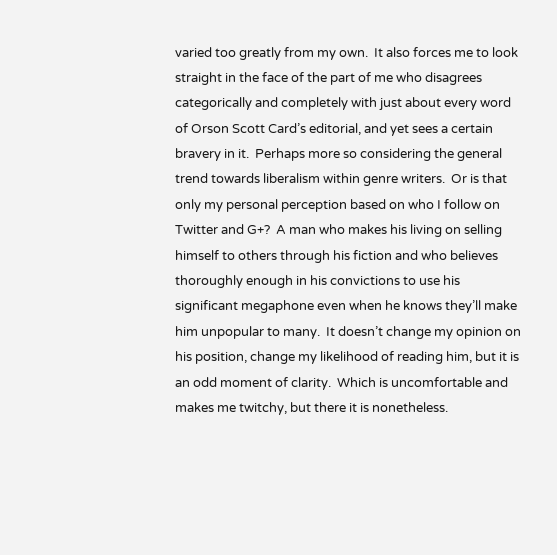varied too greatly from my own.  It also forces me to look straight in the face of the part of me who disagrees categorically and completely with just about every word of Orson Scott Card’s editorial, and yet sees a certain bravery in it.  Perhaps more so considering the general trend towards liberalism within genre writers.  Or is that only my personal perception based on who I follow on Twitter and G+?  A man who makes his living on selling himself to others through his fiction and who believes thoroughly enough in his convictions to use his significant megaphone even when he knows they’ll make him unpopular to many.  It doesn’t change my opinion on his position, change my likelihood of reading him, but it is an odd moment of clarity.  Which is uncomfortable and makes me twitchy, but there it is nonetheless.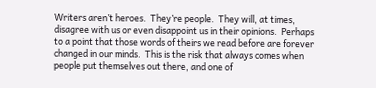Writers aren’t heroes.  They’re people.  They will, at times, disagree with us or even disappoint us in their opinions.  Perhaps to a point that those words of theirs we read before are forever changed in our minds.  This is the risk that always comes when people put themselves out there, and one of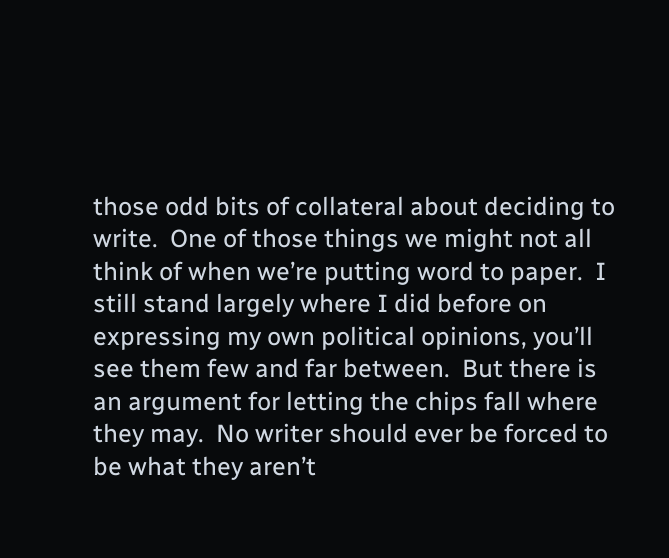those odd bits of collateral about deciding to write.  One of those things we might not all think of when we’re putting word to paper.  I still stand largely where I did before on expressing my own political opinions, you’ll see them few and far between.  But there is an argument for letting the chips fall where they may.  No writer should ever be forced to be what they aren’t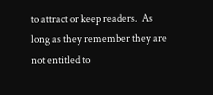to attract or keep readers.  As long as they remember they are not entitled to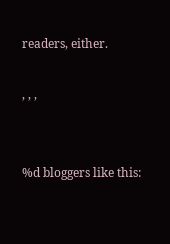readers, either.

, , ,


%d bloggers like this: